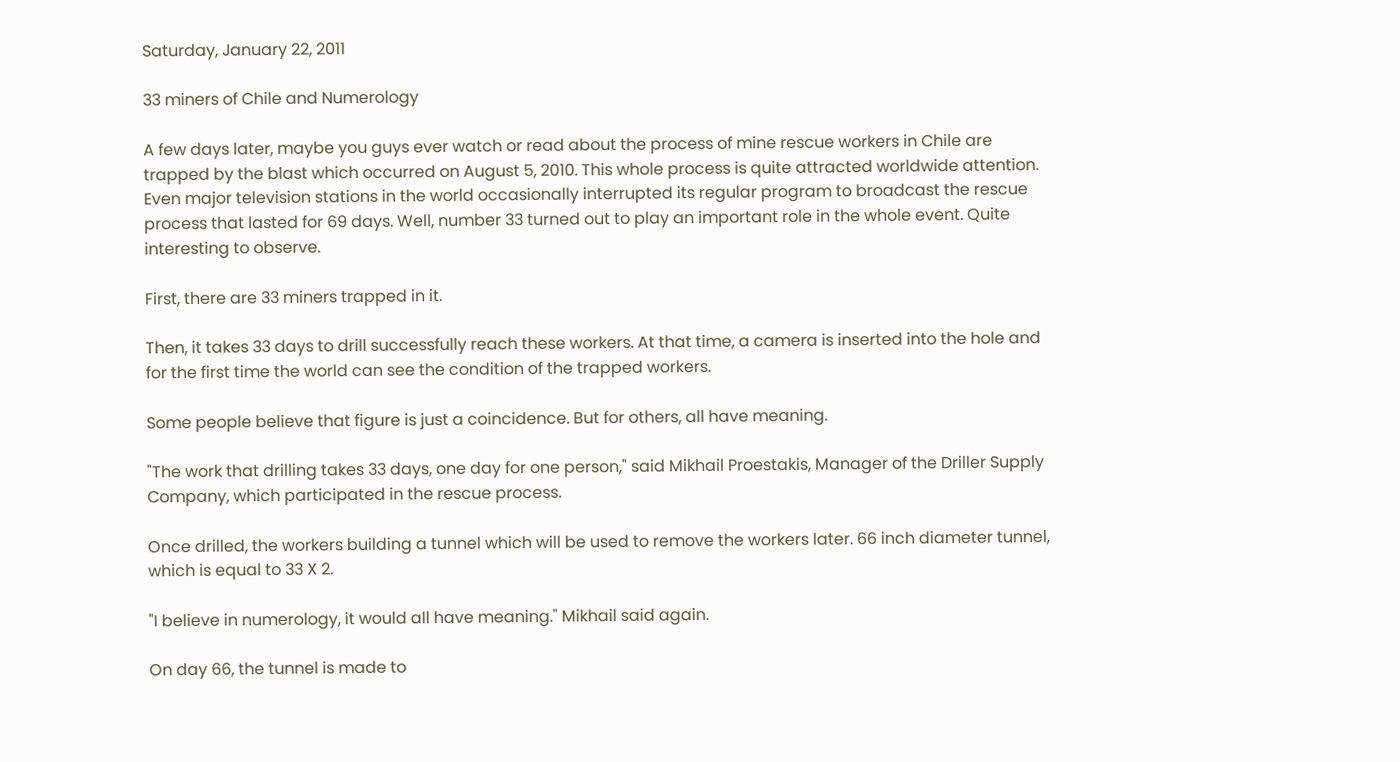Saturday, January 22, 2011

33 miners of Chile and Numerology

A few days later, maybe you guys ever watch or read about the process of mine rescue workers in Chile are trapped by the blast which occurred on August 5, 2010. This whole process is quite attracted worldwide attention. Even major television stations in the world occasionally interrupted its regular program to broadcast the rescue process that lasted for 69 days. Well, number 33 turned out to play an important role in the whole event. Quite interesting to observe.

First, there are 33 miners trapped in it.

Then, it takes 33 days to drill successfully reach these workers. At that time, a camera is inserted into the hole and for the first time the world can see the condition of the trapped workers.

Some people believe that figure is just a coincidence. But for others, all have meaning.

"The work that drilling takes 33 days, one day for one person," said Mikhail Proestakis, Manager of the Driller Supply Company, which participated in the rescue process.

Once drilled, the workers building a tunnel which will be used to remove the workers later. 66 inch diameter tunnel, which is equal to 33 X 2.

"I believe in numerology, it would all have meaning." Mikhail said again.

On day 66, the tunnel is made to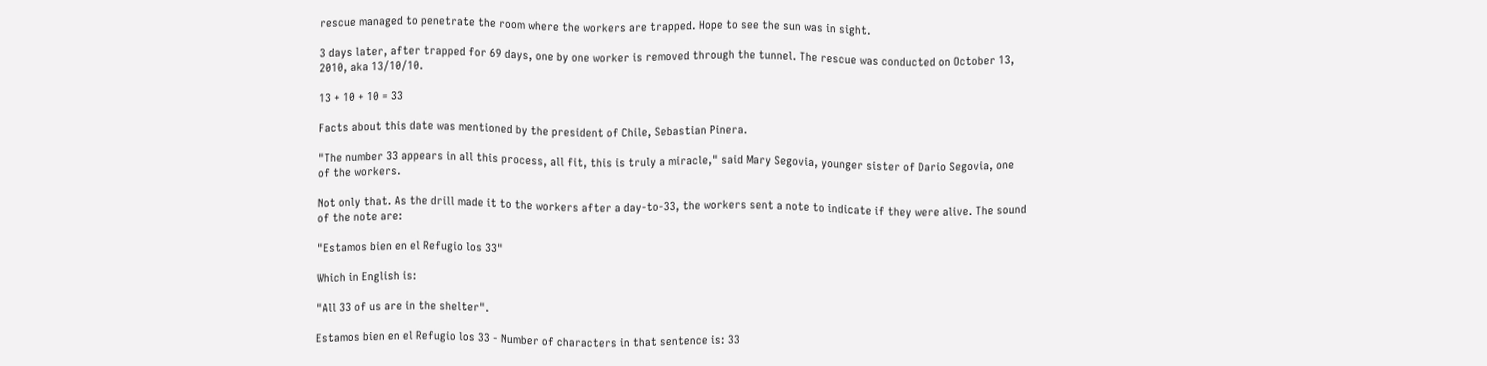rescue managed to penetrate the room where the workers are trapped. Hope to see the sun was in sight.

3 days later, after trapped for 69 days, one by one worker is removed through the tunnel. The rescue was conducted on October 13, 2010, aka 13/10/10.

13 + 10 + 10 = 33

Facts about this date was mentioned by the president of Chile, Sebastian Pinera.

"The number 33 appears in all this process, all fit, this is truly a miracle," said Mary Segovia, younger sister of Dario Segovia, one of the workers.

Not only that. As the drill made it to the workers after a day-to-33, the workers sent a note to indicate if they were alive. The sound of the note are:

"Estamos bien en el Refugio los 33"

Which in English is:

"All 33 of us are in the shelter".

Estamos bien en el Refugio los 33 - Number of characters in that sentence is: 33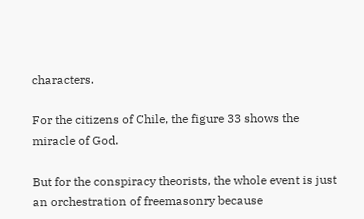characters.

For the citizens of Chile, the figure 33 shows the miracle of God.

But for the conspiracy theorists, the whole event is just an orchestration of freemasonry because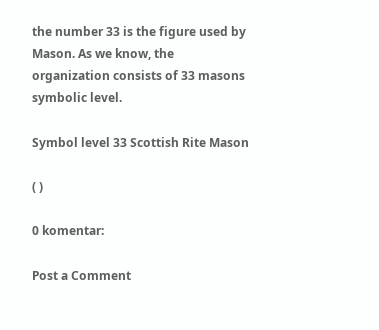the number 33 is the figure used by Mason. As we know, the organization consists of 33 masons symbolic level.

Symbol level 33 Scottish Rite Mason

( )

0 komentar:

Post a Comment